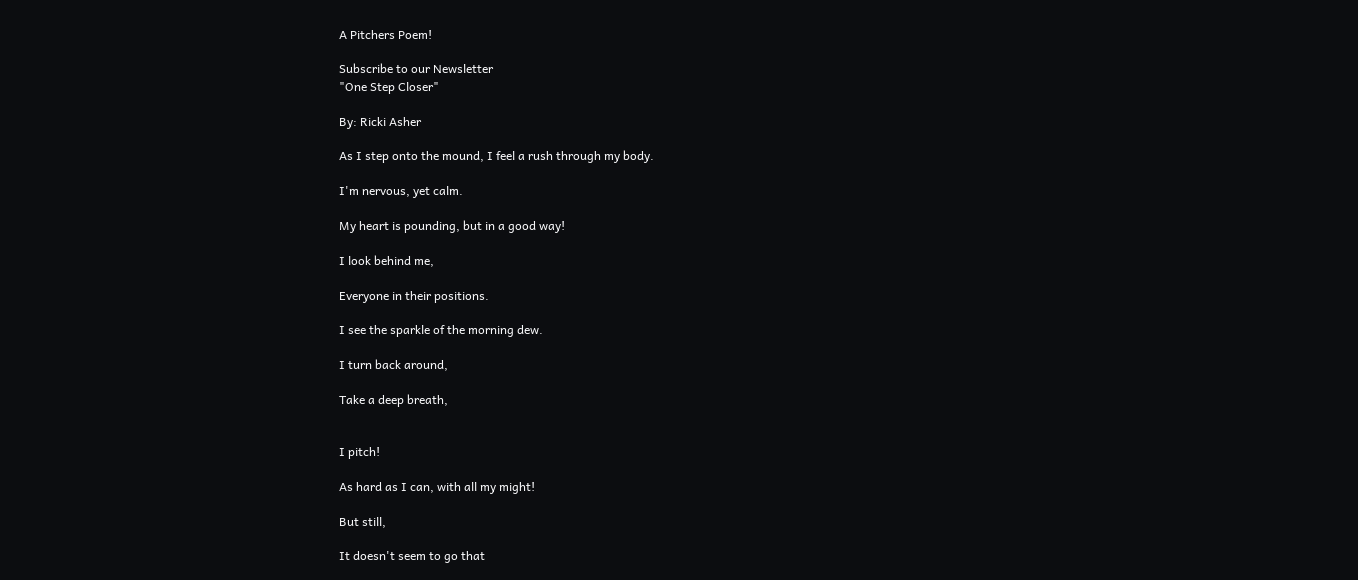A Pitchers Poem!

Subscribe to our Newsletter
"One Step Closer"

By: Ricki Asher

As I step onto the mound, I feel a rush through my body.

I'm nervous, yet calm.

My heart is pounding, but in a good way!

I look behind me,

Everyone in their positions.

I see the sparkle of the morning dew.

I turn back around,

Take a deep breath,


I pitch!

As hard as I can, with all my might!

But still,

It doesn't seem to go that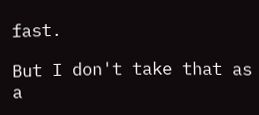fast.

But I don't take that as a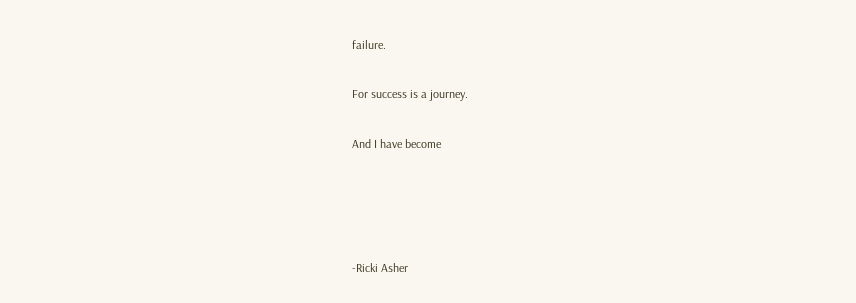failure.

For success is a journey.

And I have become




-Ricki Asher